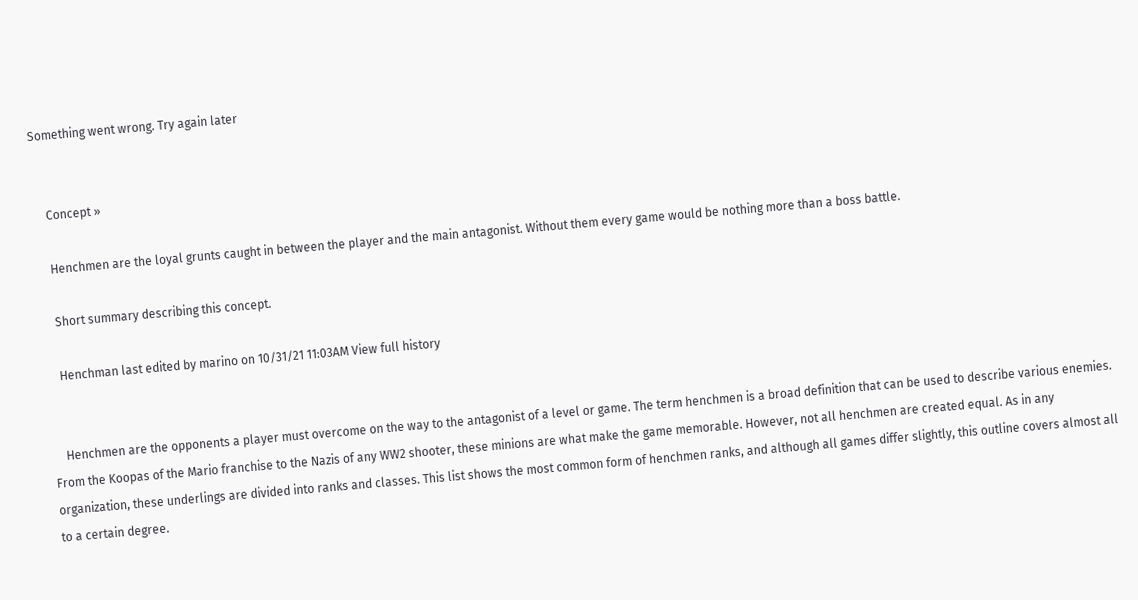Something went wrong. Try again later


    Concept »

    Henchmen are the loyal grunts caught in between the player and the main antagonist. Without them every game would be nothing more than a boss battle.

    Short summary describing this concept.

    Henchman last edited by marino on 10/31/21 11:03AM View full history


    Henchmen are the opponents a player must overcome on the way to the antagonist of a level or game. The term henchmen is a broad definition that can be used to describe various enemies. From the Koopas of the Mario franchise to the Nazis of any WW2 shooter, these minions are what make the game memorable. However, not all henchmen are created equal. As in any organization, these underlings are divided into ranks and classes. This list shows the most common form of henchmen ranks, and although all games differ slightly, this outline covers almost all to a certain degree.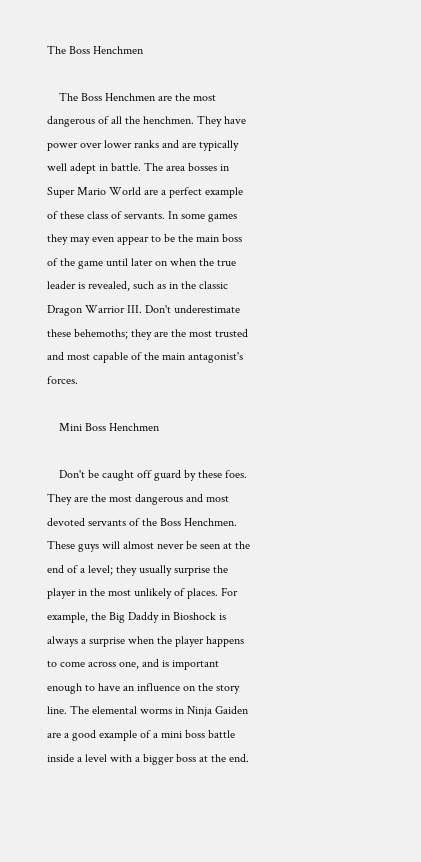The Boss Henchmen

    The Boss Henchmen are the most dangerous of all the henchmen. They have power over lower ranks and are typically well adept in battle. The area bosses in Super Mario World are a perfect example of these class of servants. In some games they may even appear to be the main boss of the game until later on when the true leader is revealed, such as in the classic Dragon Warrior III. Don't underestimate these behemoths; they are the most trusted and most capable of the main antagonist's forces.

    Mini Boss Henchmen

    Don't be caught off guard by these foes. They are the most dangerous and most devoted servants of the Boss Henchmen. These guys will almost never be seen at the end of a level; they usually surprise the player in the most unlikely of places. For example, the Big Daddy in Bioshock is always a surprise when the player happens to come across one, and is important enough to have an influence on the story line. The elemental worms in Ninja Gaiden are a good example of a mini boss battle inside a level with a bigger boss at the end.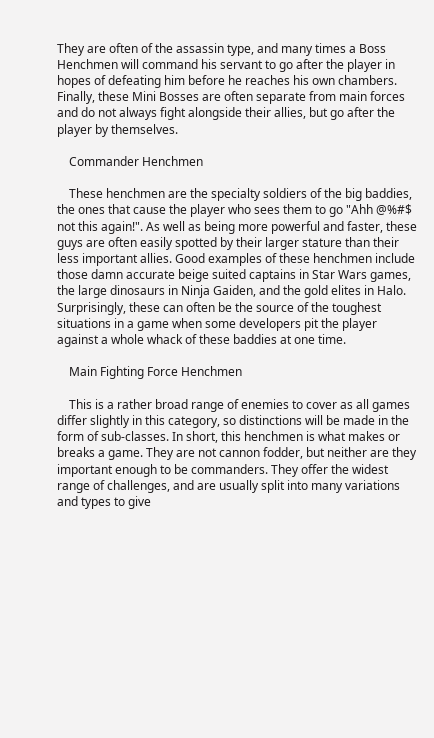They are often of the assassin type, and many times a Boss Henchmen will command his servant to go after the player in hopes of defeating him before he reaches his own chambers. Finally, these Mini Bosses are often separate from main forces and do not always fight alongside their allies, but go after the player by themselves.

    Commander Henchmen

    These henchmen are the specialty soldiers of the big baddies, the ones that cause the player who sees them to go "Ahh @%#$ not this again!". As well as being more powerful and faster, these guys are often easily spotted by their larger stature than their less important allies. Good examples of these henchmen include those damn accurate beige suited captains in Star Wars games, the large dinosaurs in Ninja Gaiden, and the gold elites in Halo. Surprisingly, these can often be the source of the toughest situations in a game when some developers pit the player against a whole whack of these baddies at one time.

    Main Fighting Force Henchmen

    This is a rather broad range of enemies to cover as all games differ slightly in this category, so distinctions will be made in the form of sub-classes. In short, this henchmen is what makes or breaks a game. They are not cannon fodder, but neither are they important enough to be commanders. They offer the widest range of challenges, and are usually split into many variations and types to give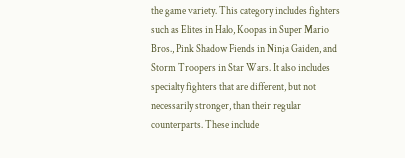the game variety. This category includes fighters such as Elites in Halo, Koopas in Super Mario Bros., Pink Shadow Fiends in Ninja Gaiden, and Storm Troopers in Star Wars. It also includes specialty fighters that are different, but not necessarily stronger, than their regular counterparts. These include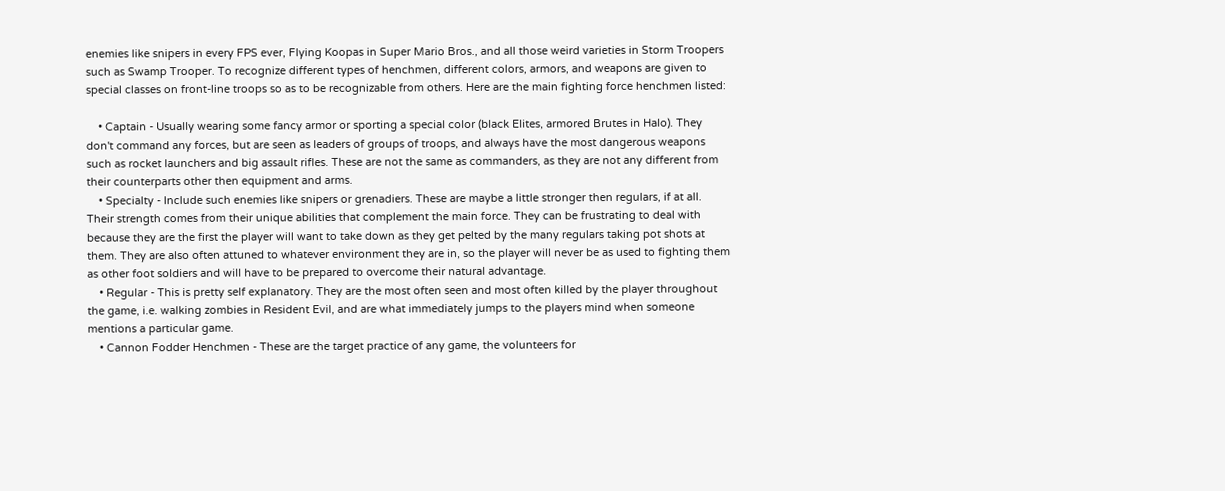enemies like snipers in every FPS ever, Flying Koopas in Super Mario Bros., and all those weird varieties in Storm Troopers such as Swamp Trooper. To recognize different types of henchmen, different colors, armors, and weapons are given to special classes on front-line troops so as to be recognizable from others. Here are the main fighting force henchmen listed:

    • Captain - Usually wearing some fancy armor or sporting a special color (black Elites, armored Brutes in Halo). They don't command any forces, but are seen as leaders of groups of troops, and always have the most dangerous weapons such as rocket launchers and big assault rifles. These are not the same as commanders, as they are not any different from their counterparts other then equipment and arms.
    • Specialty - Include such enemies like snipers or grenadiers. These are maybe a little stronger then regulars, if at all. Their strength comes from their unique abilities that complement the main force. They can be frustrating to deal with because they are the first the player will want to take down as they get pelted by the many regulars taking pot shots at them. They are also often attuned to whatever environment they are in, so the player will never be as used to fighting them as other foot soldiers and will have to be prepared to overcome their natural advantage.
    • Regular - This is pretty self explanatory. They are the most often seen and most often killed by the player throughout the game, i.e. walking zombies in Resident Evil, and are what immediately jumps to the players mind when someone mentions a particular game.
    • Cannon Fodder Henchmen - These are the target practice of any game, the volunteers for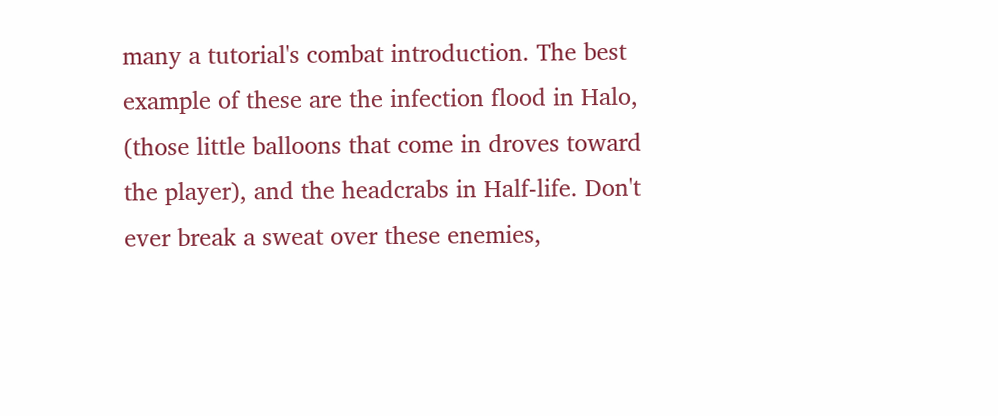many a tutorial's combat introduction. The best example of these are the infection flood in Halo, (those little balloons that come in droves toward the player), and the headcrabs in Half-life. Don't ever break a sweat over these enemies,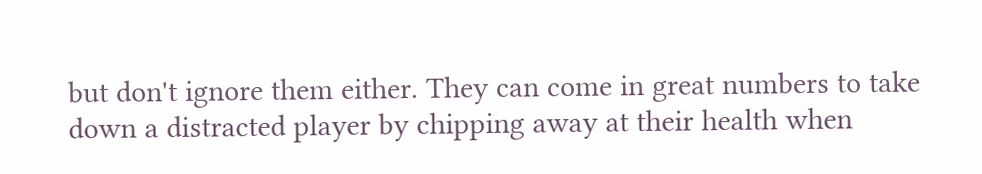but don't ignore them either. They can come in great numbers to take down a distracted player by chipping away at their health when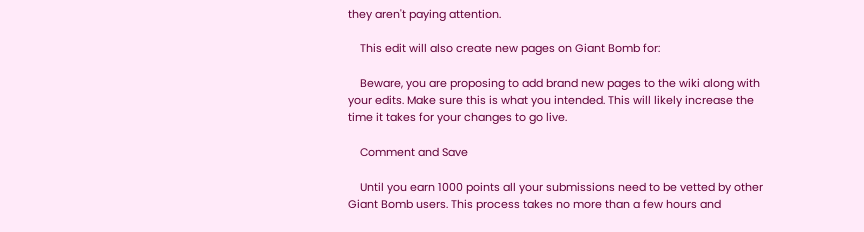they aren't paying attention.

    This edit will also create new pages on Giant Bomb for:

    Beware, you are proposing to add brand new pages to the wiki along with your edits. Make sure this is what you intended. This will likely increase the time it takes for your changes to go live.

    Comment and Save

    Until you earn 1000 points all your submissions need to be vetted by other Giant Bomb users. This process takes no more than a few hours and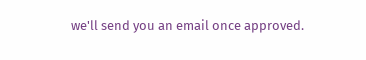we'll send you an email once approved.